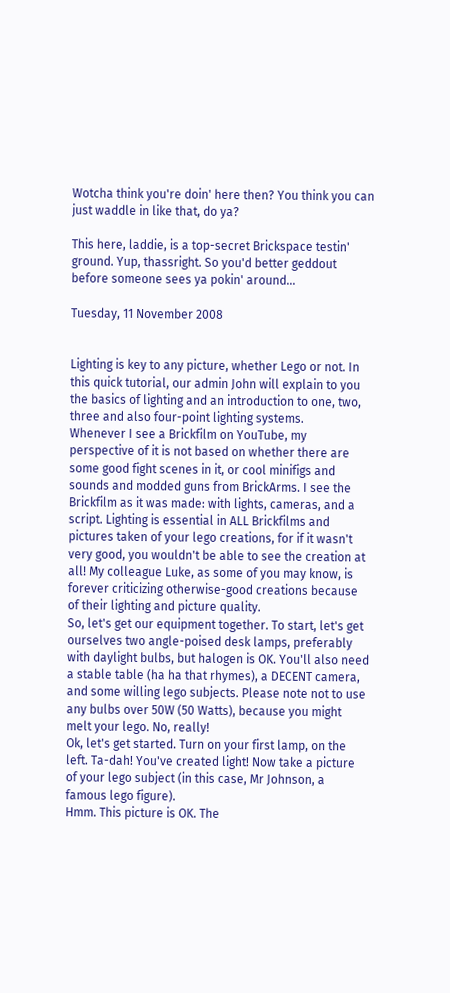Wotcha think you're doin' here then? You think you can just waddle in like that, do ya?

This here, laddie, is a top-secret Brickspace testin' ground. Yup, thassright. So you'd better geddout before someone sees ya pokin' around...

Tuesday, 11 November 2008


Lighting is key to any picture, whether Lego or not. In this quick tutorial, our admin John will explain to you the basics of lighting and an introduction to one, two, three and also four-point lighting systems.
Whenever I see a Brickfilm on YouTube, my perspective of it is not based on whether there are some good fight scenes in it, or cool minifigs and sounds and modded guns from BrickArms. I see the Brickfilm as it was made: with lights, cameras, and a script. Lighting is essential in ALL Brickfilms and pictures taken of your lego creations, for if it wasn't very good, you wouldn't be able to see the creation at all! My colleague Luke, as some of you may know, is forever criticizing otherwise-good creations because of their lighting and picture quality.
So, let's get our equipment together. To start, let's get ourselves two angle-poised desk lamps, preferably with daylight bulbs, but halogen is OK. You'll also need a stable table (ha ha that rhymes), a DECENT camera, and some willing lego subjects. Please note not to use any bulbs over 50W (50 Watts), because you might melt your lego. No, really!
Ok, let's get started. Turn on your first lamp, on the left. Ta-dah! You've created light! Now take a picture of your lego subject (in this case, Mr Johnson, a famous lego figure).
Hmm. This picture is OK. The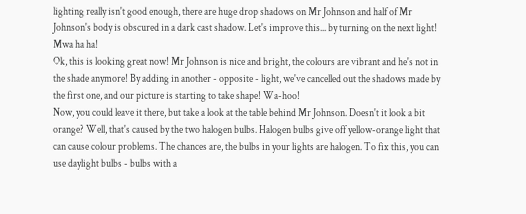lighting really isn't good enough, there are huge drop shadows on Mr Johnson and half of Mr Johnson's body is obscured in a dark cast shadow. Let's improve this... by turning on the next light! Mwa ha ha!
Ok, this is looking great now! Mr Johnson is nice and bright, the colours are vibrant and he's not in the shade anymore! By adding in another - opposite - light, we've cancelled out the shadows made by the first one, and our picture is starting to take shape! Wa-hoo!
Now, you could leave it there, but take a look at the table behind Mr Johnson. Doesn't it look a bit orange? Well, that's caused by the two halogen bulbs. Halogen bulbs give off yellow-orange light that can cause colour problems. The chances are, the bulbs in your lights are halogen. To fix this, you can use daylight bulbs - bulbs with a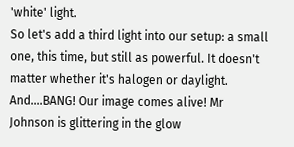'white' light.
So let's add a third light into our setup: a small one, this time, but still as powerful. It doesn't matter whether it's halogen or daylight.
And....BANG! Our image comes alive! Mr Johnson is glittering in the glow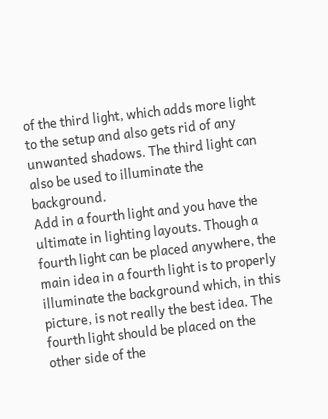of the third light, which adds more light to the setup and also gets rid of any unwanted shadows. The third light can also be used to illuminate the background.
Add in a fourth light and you have the ultimate in lighting layouts. Though a fourth light can be placed anywhere, the main idea in a fourth light is to properly illuminate the background which, in this picture, is not really the best idea. The fourth light should be placed on the other side of the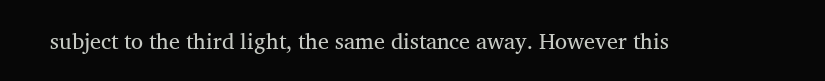subject to the third light, the same distance away. However this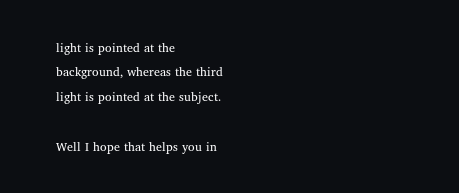light is pointed at the background, whereas the third light is pointed at the subject.

Well I hope that helps you in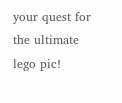your quest for the ultimate lego pic!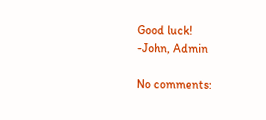Good luck!
-John, Admin

No comments: